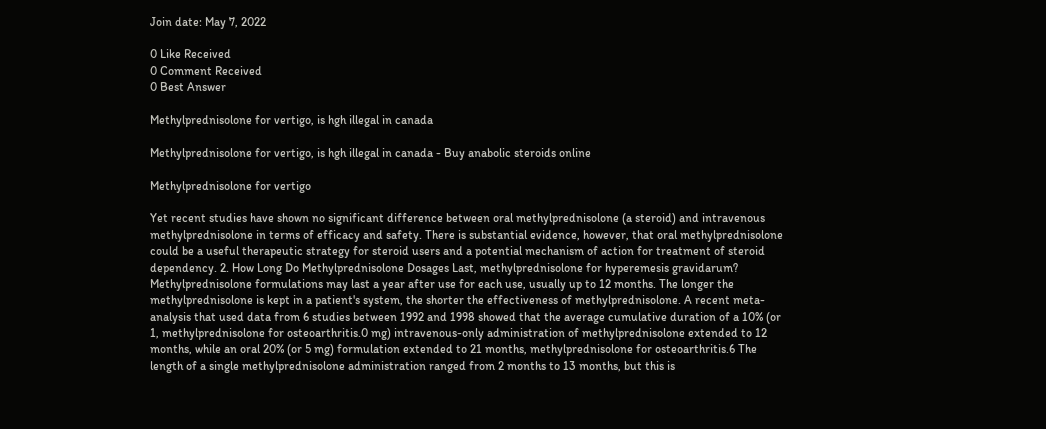Join date: May 7, 2022

0 Like Received
0 Comment Received
0 Best Answer

Methylprednisolone for vertigo, is hgh illegal in canada

Methylprednisolone for vertigo, is hgh illegal in canada - Buy anabolic steroids online

Methylprednisolone for vertigo

Yet recent studies have shown no significant difference between oral methylprednisolone (a steroid) and intravenous methylprednisolone in terms of efficacy and safety. There is substantial evidence, however, that oral methylprednisolone could be a useful therapeutic strategy for steroid users and a potential mechanism of action for treatment of steroid dependency. 2. How Long Do Methylprednisolone Dosages Last, methylprednisolone for hyperemesis gravidarum? Methylprednisolone formulations may last a year after use for each use, usually up to 12 months. The longer the methylprednisolone is kept in a patient's system, the shorter the effectiveness of methylprednisolone. A recent meta-analysis that used data from 6 studies between 1992 and 1998 showed that the average cumulative duration of a 10% (or 1, methylprednisolone for osteoarthritis.0 mg) intravenous-only administration of methylprednisolone extended to 12 months, while an oral 20% (or 5 mg) formulation extended to 21 months, methylprednisolone for osteoarthritis.6 The length of a single methylprednisolone administration ranged from 2 months to 13 months, but this is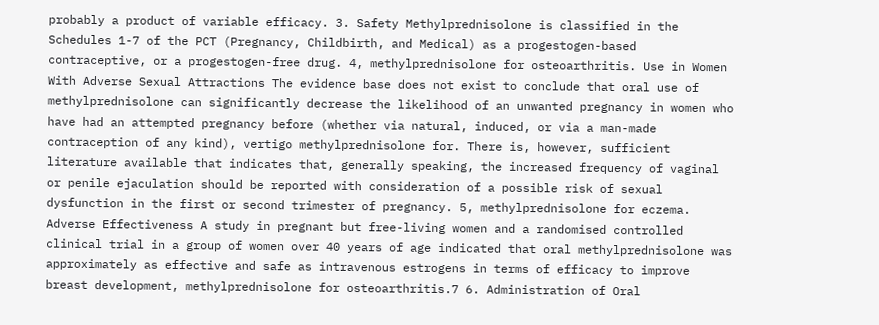probably a product of variable efficacy. 3. Safety Methylprednisolone is classified in the Schedules 1-7 of the PCT (Pregnancy, Childbirth, and Medical) as a progestogen-based contraceptive, or a progestogen-free drug. 4, methylprednisolone for osteoarthritis. Use in Women With Adverse Sexual Attractions The evidence base does not exist to conclude that oral use of methylprednisolone can significantly decrease the likelihood of an unwanted pregnancy in women who have had an attempted pregnancy before (whether via natural, induced, or via a man-made contraception of any kind), vertigo methylprednisolone for. There is, however, sufficient literature available that indicates that, generally speaking, the increased frequency of vaginal or penile ejaculation should be reported with consideration of a possible risk of sexual dysfunction in the first or second trimester of pregnancy. 5, methylprednisolone for eczema. Adverse Effectiveness A study in pregnant but free-living women and a randomised controlled clinical trial in a group of women over 40 years of age indicated that oral methylprednisolone was approximately as effective and safe as intravenous estrogens in terms of efficacy to improve breast development, methylprednisolone for osteoarthritis.7 6. Administration of Oral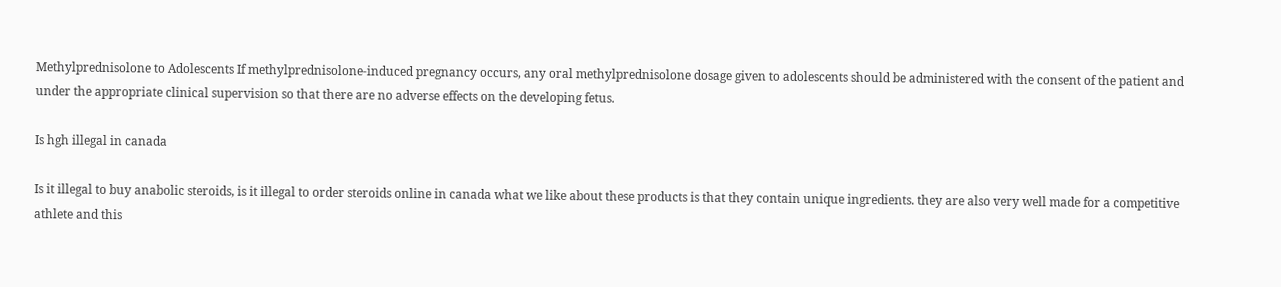Methylprednisolone to Adolescents If methylprednisolone-induced pregnancy occurs, any oral methylprednisolone dosage given to adolescents should be administered with the consent of the patient and under the appropriate clinical supervision so that there are no adverse effects on the developing fetus.

Is hgh illegal in canada

Is it illegal to buy anabolic steroids, is it illegal to order steroids online in canada what we like about these products is that they contain unique ingredients. they are also very well made for a competitive athlete and this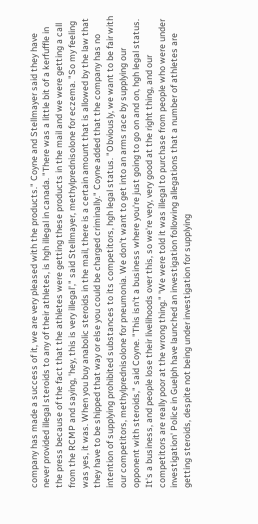company has made a success of it, we are very pleased with the products." Coyne and Stellmayer said they have never provided illegal steroids to any of their athletes, is hgh illegal in canada. "There was a little bit of a kerfuffle in the press because of the fact that the athletes were getting these products in the mail and we were getting a call from the RCMP and saying, 'hey, this is very illegal'," said Stellmayer, methylprednisolone for eczema. "So my feeling was yes, it was. When you buy anabolic steroids in the mail, there is a certain amount that is allowed by the law that they have to be shipped that way or else you could be charged criminally." Coyne added that the company has no intention of supplying prohibited substances to its competitors, hgh legal status. "Obviously, we want to be fair with our competitors, methylprednisolone for pneumonia. We don't want to get into an arms race by supplying our opponent with steroids," said Coyne. "This isn't a business where you're just going to go on and on, hgh legal status. It's a business, and people lose their livelihoods over this, so we're very, very good at the right thing, and our competitors are really poor at the wrong thing." 'We were told it was illegal to purchase from people who were under investigation' Police in Guelph have launched an investigation following allegations that a number of athletes are getting steroids, despite not being under investigation for supplying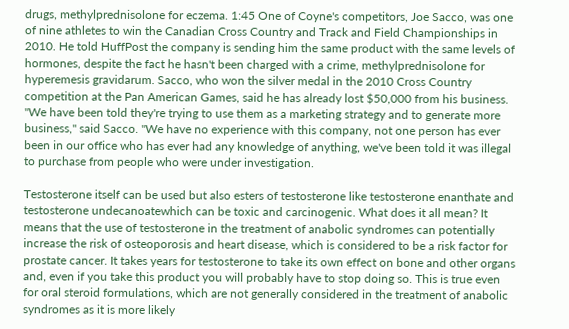drugs, methylprednisolone for eczema. 1:45 One of Coyne's competitors, Joe Sacco, was one of nine athletes to win the Canadian Cross Country and Track and Field Championships in 2010. He told HuffPost the company is sending him the same product with the same levels of hormones, despite the fact he hasn't been charged with a crime, methylprednisolone for hyperemesis gravidarum. Sacco, who won the silver medal in the 2010 Cross Country competition at the Pan American Games, said he has already lost $50,000 from his business. "We have been told they're trying to use them as a marketing strategy and to generate more business," said Sacco. "We have no experience with this company, not one person has ever been in our office who has ever had any knowledge of anything, we've been told it was illegal to purchase from people who were under investigation.

Testosterone itself can be used but also esters of testosterone like testosterone enanthate and testosterone undecanoatewhich can be toxic and carcinogenic. What does it all mean? It means that the use of testosterone in the treatment of anabolic syndromes can potentially increase the risk of osteoporosis and heart disease, which is considered to be a risk factor for prostate cancer. It takes years for testosterone to take its own effect on bone and other organs and, even if you take this product you will probably have to stop doing so. This is true even for oral steroid formulations, which are not generally considered in the treatment of anabolic syndromes as it is more likely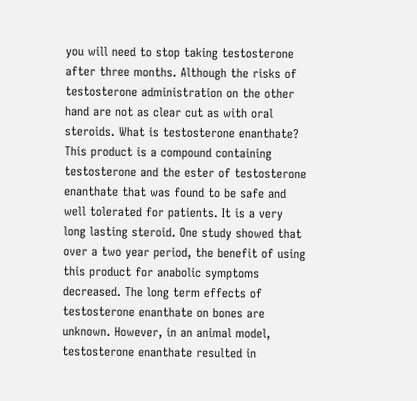you will need to stop taking testosterone after three months. Although the risks of testosterone administration on the other hand are not as clear cut as with oral steroids. What is testosterone enanthate? This product is a compound containing testosterone and the ester of testosterone enanthate that was found to be safe and well tolerated for patients. It is a very long lasting steroid. One study showed that over a two year period, the benefit of using this product for anabolic symptoms decreased. The long term effects of testosterone enanthate on bones are unknown. However, in an animal model, testosterone enanthate resulted in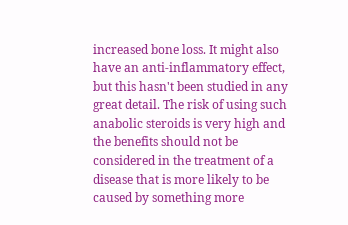increased bone loss. It might also have an anti-inflammatory effect, but this hasn't been studied in any great detail. The risk of using such anabolic steroids is very high and the benefits should not be considered in the treatment of a disease that is more likely to be caused by something more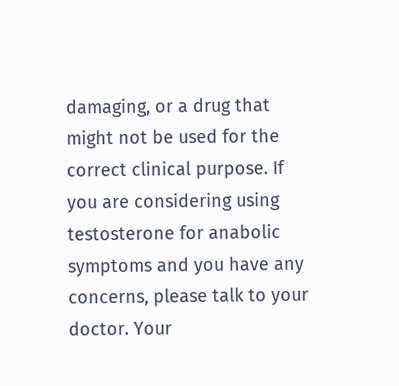damaging, or a drug that might not be used for the correct clinical purpose. If you are considering using testosterone for anabolic symptoms and you have any concerns, please talk to your doctor. Your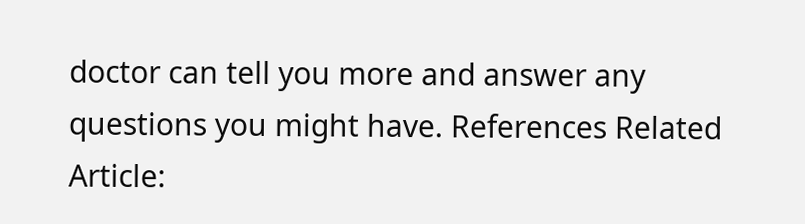doctor can tell you more and answer any questions you might have. References Related Article: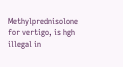Methylprednisolone for vertigo, is hgh illegal in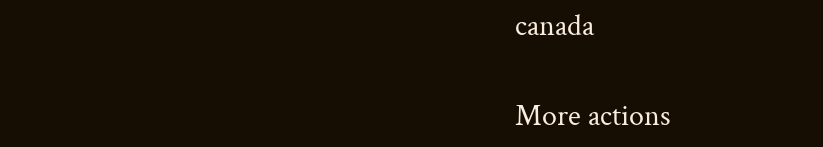canada

More actions